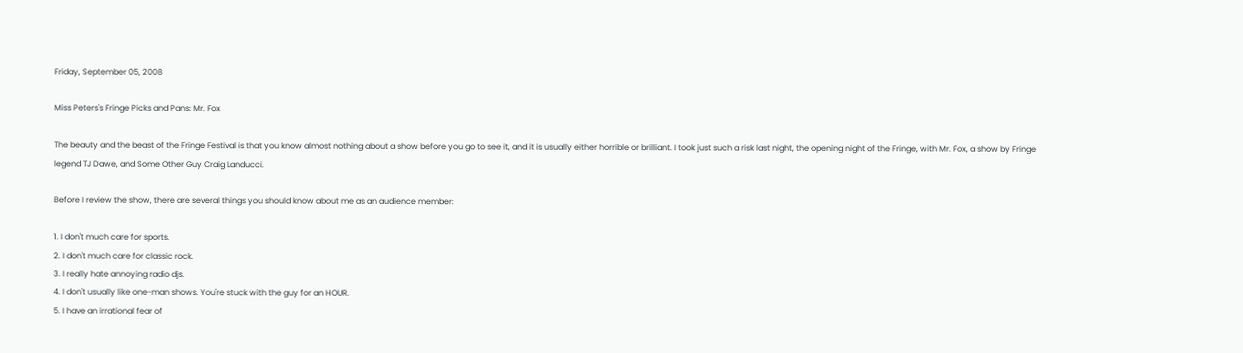Friday, September 05, 2008

Miss Peters's Fringe Picks and Pans: Mr. Fox

The beauty and the beast of the Fringe Festival is that you know almost nothing about a show before you go to see it, and it is usually either horrible or brilliant. I took just such a risk last night, the opening night of the Fringe, with Mr. Fox, a show by Fringe legend TJ Dawe, and Some Other Guy Craig Landucci.

Before I review the show, there are several things you should know about me as an audience member:

1. I don't much care for sports.
2. I don't much care for classic rock.
3. I really hate annoying radio djs.
4. I don't usually like one-man shows. You're stuck with the guy for an HOUR.
5. I have an irrational fear of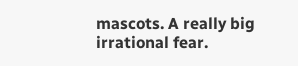mascots. A really big irrational fear.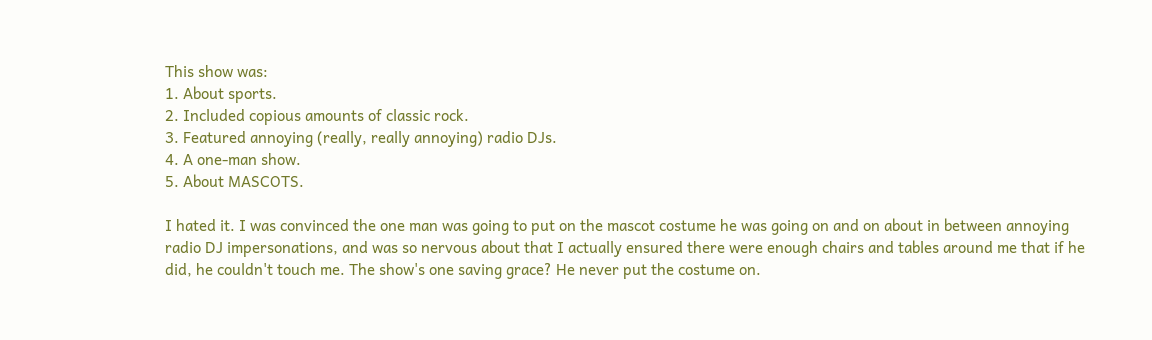This show was:
1. About sports.
2. Included copious amounts of classic rock.
3. Featured annoying (really, really annoying) radio DJs.
4. A one-man show.
5. About MASCOTS.

I hated it. I was convinced the one man was going to put on the mascot costume he was going on and on about in between annoying radio DJ impersonations, and was so nervous about that I actually ensured there were enough chairs and tables around me that if he did, he couldn't touch me. The show's one saving grace? He never put the costume on.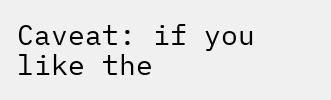Caveat: if you like the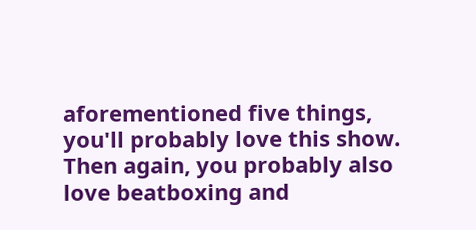aforementioned five things, you'll probably love this show. Then again, you probably also love beatboxing and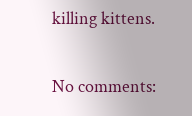killing kittens.

No comments: